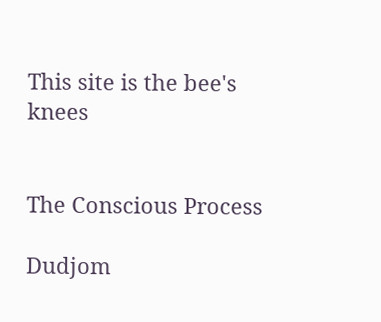This site is the bee's knees


The Conscious Process

Dudjom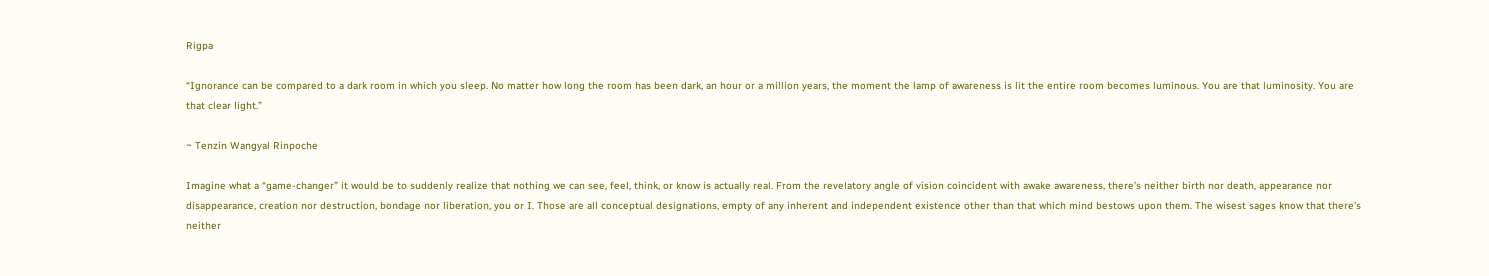Rigpa

“Ignorance can be compared to a dark room in which you sleep. No matter how long the room has been dark, an hour or a million years, the moment the lamp of awareness is lit the entire room becomes luminous. You are that luminosity. You are that clear light.”

~ Tenzin Wangyal Rinpoche

Imagine what a “game-changer” it would be to suddenly realize that nothing we can see, feel, think, or know is actually real. From the revelatory angle of vision coincident with awake awareness, there’s neither birth nor death, appearance nor disappearance, creation nor destruction, bondage nor liberation, you or I. Those are all conceptual designations, empty of any inherent and independent existence other than that which mind bestows upon them. The wisest sages know that there’s neither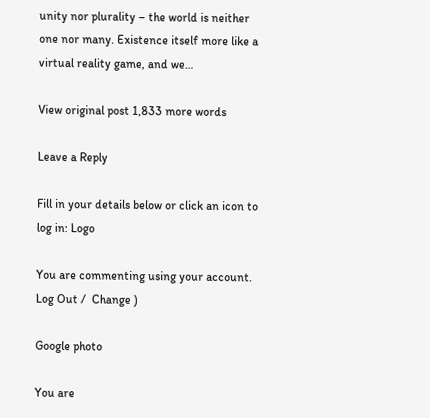unity nor plurality – the world is neither one nor many. Existence itself more like a virtual reality game, and we…

View original post 1,833 more words

Leave a Reply

Fill in your details below or click an icon to log in: Logo

You are commenting using your account. Log Out /  Change )

Google photo

You are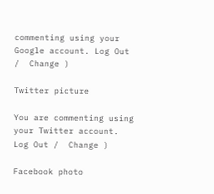commenting using your Google account. Log Out /  Change )

Twitter picture

You are commenting using your Twitter account. Log Out /  Change )

Facebook photo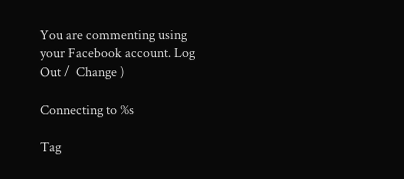You are commenting using your Facebook account. Log Out /  Change )

Connecting to %s

Tag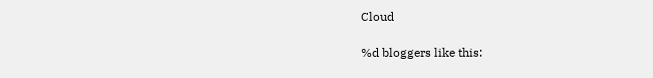Cloud

%d bloggers like this: